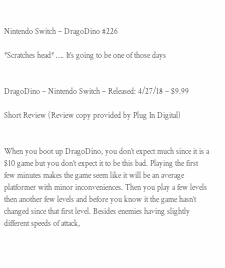Nintendo Switch – DragoDino #226

*Scratches head* …. It’s going to be one of those days


DragoDino – Nintendo Switch – Released: 4/27/18 – $9.99

Short Review (Review copy provided by Plug In Digital)


When you boot up DragoDino, you don’t expect much since it is a $10 game but you don’t expect it to be this bad. Playing the first few minutes makes the game seem like it will be an average platformer with minor inconveniences. Then you play a few levels then another few levels and before you know it the game hasn’t changed since that first level. Besides enemies having slightly different speeds of attack,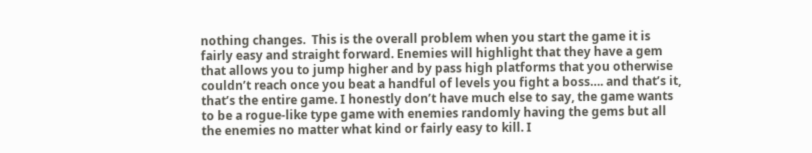nothing changes.  This is the overall problem when you start the game it is fairly easy and straight forward. Enemies will highlight that they have a gem that allows you to jump higher and by pass high platforms that you otherwise couldn’t reach once you beat a handful of levels you fight a boss…. and that’s it, that’s the entire game. I honestly don’t have much else to say, the game wants to be a rogue-like type game with enemies randomly having the gems but all the enemies no matter what kind or fairly easy to kill. I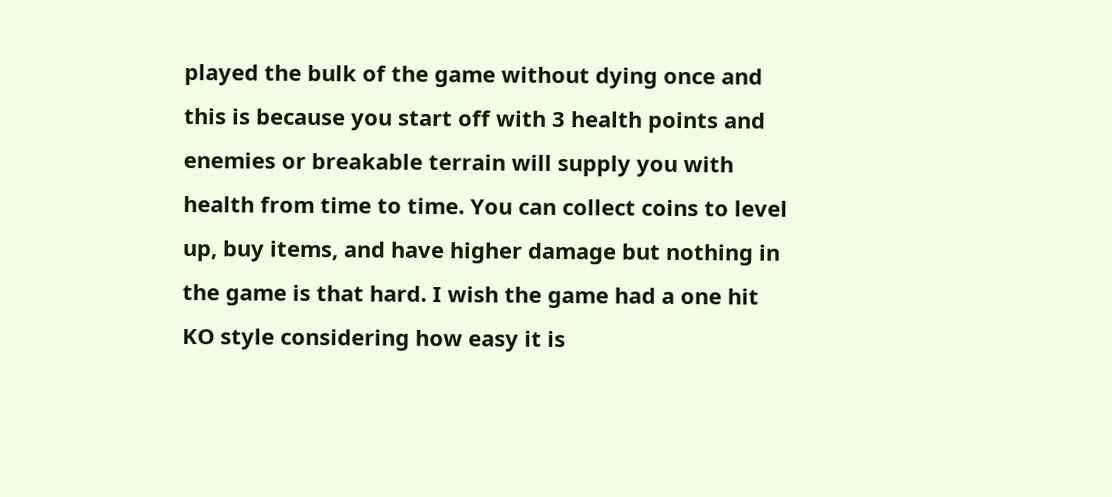played the bulk of the game without dying once and this is because you start off with 3 health points and enemies or breakable terrain will supply you with health from time to time. You can collect coins to level up, buy items, and have higher damage but nothing in the game is that hard. I wish the game had a one hit KO style considering how easy it is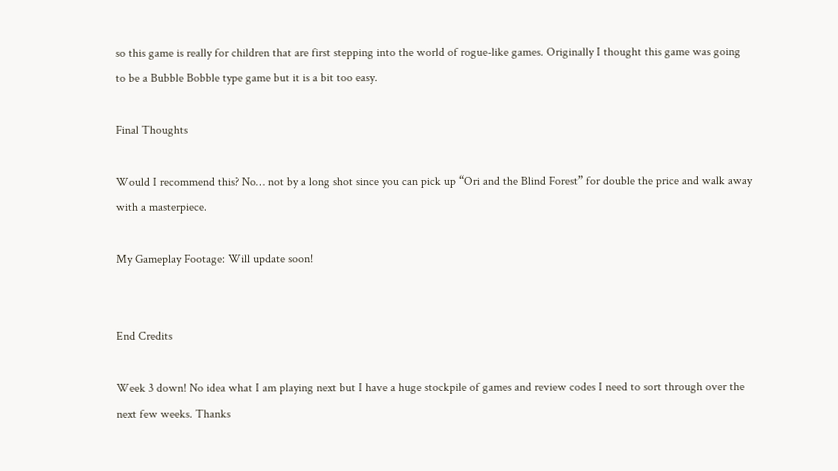so this game is really for children that are first stepping into the world of rogue-like games. Originally I thought this game was going to be a Bubble Bobble type game but it is a bit too easy.

Final Thoughts

Would I recommend this? No… not by a long shot since you can pick up “Ori and the Blind Forest” for double the price and walk away with a masterpiece.

My Gameplay Footage: Will update soon!


End Credits

Week 3 down! No idea what I am playing next but I have a huge stockpile of games and review codes I need to sort through over the next few weeks. Thanks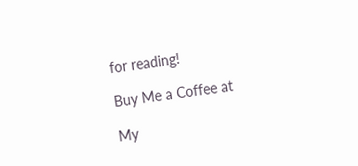for reading!

Buy Me a Coffee at

My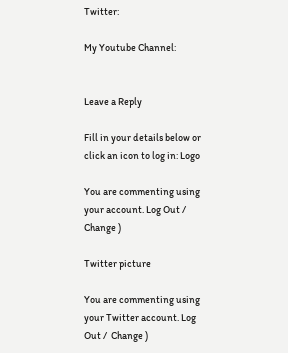Twitter:

My Youtube Channel:


Leave a Reply

Fill in your details below or click an icon to log in: Logo

You are commenting using your account. Log Out /  Change )

Twitter picture

You are commenting using your Twitter account. Log Out /  Change )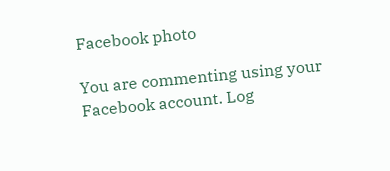Facebook photo

You are commenting using your Facebook account. Log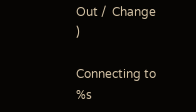Out /  Change )

Connecting to %s